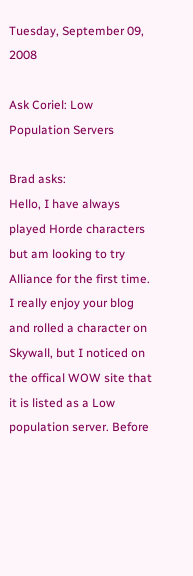Tuesday, September 09, 2008

Ask Coriel: Low Population Servers

Brad asks:
Hello, I have always played Horde characters but am looking to try Alliance for the first time. I really enjoy your blog and rolled a character on Skywall, but I noticed on the offical WOW site that it is listed as a Low population server. Before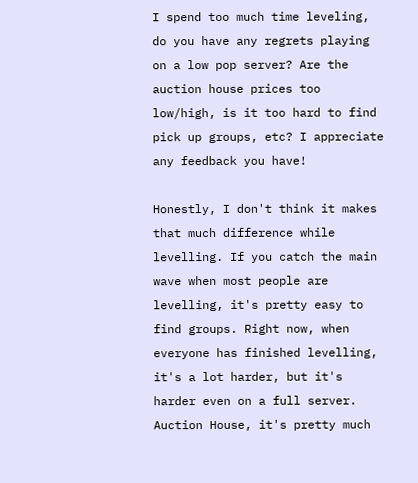I spend too much time leveling, do you have any regrets playing on a low pop server? Are the auction house prices too low/high, is it too hard to find pick up groups, etc? I appreciate any feedback you have!

Honestly, I don't think it makes that much difference while levelling. If you catch the main wave when most people are levelling, it's pretty easy to find groups. Right now, when everyone has finished levelling, it's a lot harder, but it's harder even on a full server. Auction House, it's pretty much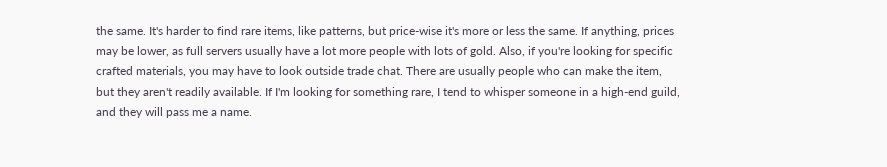the same. It's harder to find rare items, like patterns, but price-wise it's more or less the same. If anything, prices may be lower, as full servers usually have a lot more people with lots of gold. Also, if you're looking for specific crafted materials, you may have to look outside trade chat. There are usually people who can make the item, but they aren't readily available. If I'm looking for something rare, I tend to whisper someone in a high-end guild, and they will pass me a name.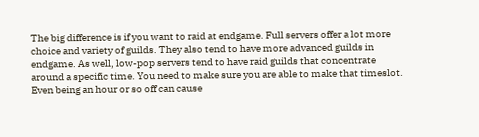The big difference is if you want to raid at endgame. Full servers offer a lot more choice and variety of guilds. They also tend to have more advanced guilds in endgame. As well, low-pop servers tend to have raid guilds that concentrate around a specific time. You need to make sure you are able to make that timeslot. Even being an hour or so off can cause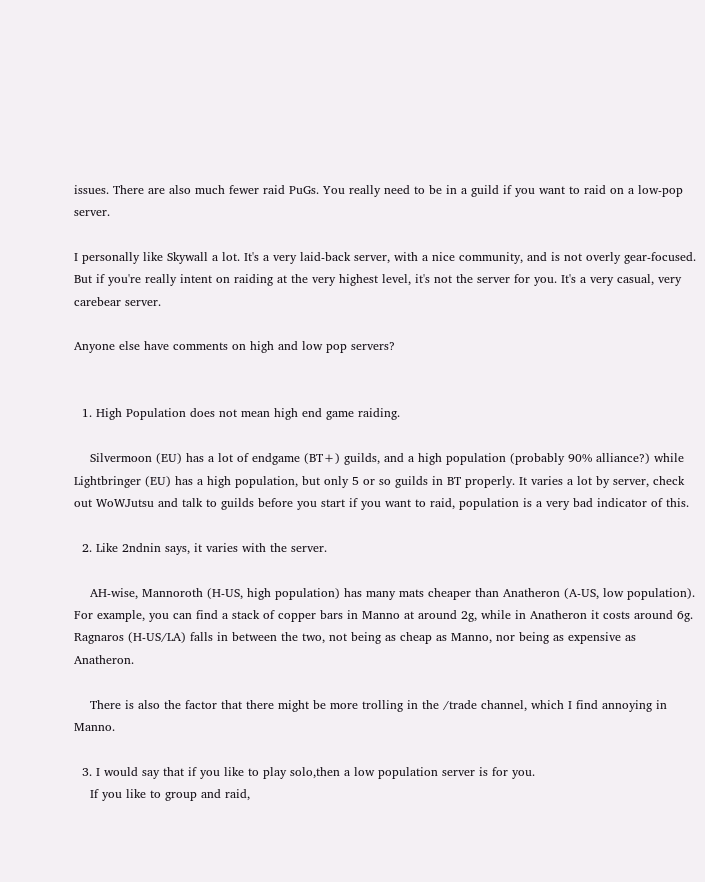issues. There are also much fewer raid PuGs. You really need to be in a guild if you want to raid on a low-pop server.

I personally like Skywall a lot. It's a very laid-back server, with a nice community, and is not overly gear-focused. But if you're really intent on raiding at the very highest level, it's not the server for you. It's a very casual, very carebear server.

Anyone else have comments on high and low pop servers?


  1. High Population does not mean high end game raiding.

    Silvermoon (EU) has a lot of endgame (BT+) guilds, and a high population (probably 90% alliance?) while Lightbringer (EU) has a high population, but only 5 or so guilds in BT properly. It varies a lot by server, check out WoWJutsu and talk to guilds before you start if you want to raid, population is a very bad indicator of this.

  2. Like 2ndnin says, it varies with the server.

    AH-wise, Mannoroth (H-US, high population) has many mats cheaper than Anatheron (A-US, low population). For example, you can find a stack of copper bars in Manno at around 2g, while in Anatheron it costs around 6g. Ragnaros (H-US/LA) falls in between the two, not being as cheap as Manno, nor being as expensive as Anatheron.

    There is also the factor that there might be more trolling in the /trade channel, which I find annoying in Manno.

  3. I would say that if you like to play solo,then a low population server is for you.
    If you like to group and raid,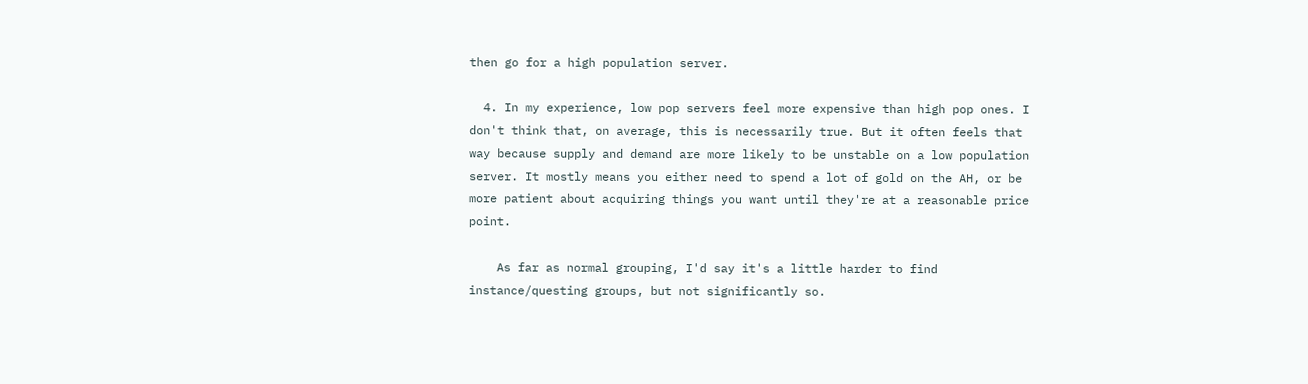then go for a high population server.

  4. In my experience, low pop servers feel more expensive than high pop ones. I don't think that, on average, this is necessarily true. But it often feels that way because supply and demand are more likely to be unstable on a low population server. It mostly means you either need to spend a lot of gold on the AH, or be more patient about acquiring things you want until they're at a reasonable price point.

    As far as normal grouping, I'd say it's a little harder to find instance/questing groups, but not significantly so.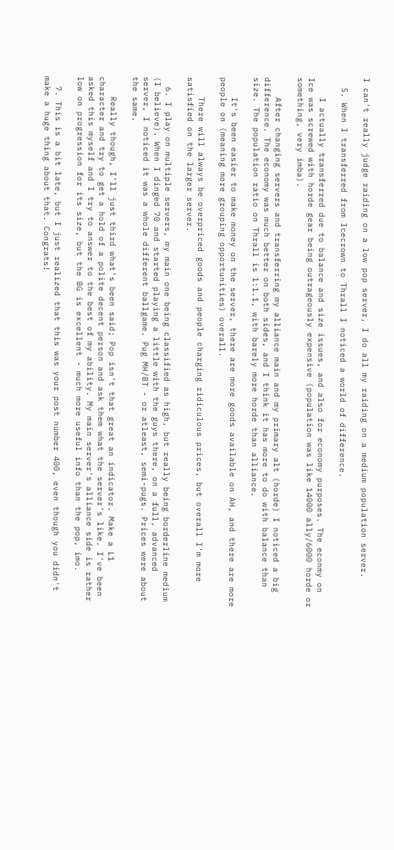I can't really judge raiding on a low pop server, I do all my raiding on a medium population server.

  5. When I transferred from Icecrown to Thrall I noticed a world of difference.

    I actually transferred due to balance and size issues, and also for economy purposes. The econmy on Ice was screwed with horde gear being outrageously expensive (population was like 14000 ally/6000 horde or something, very imba).

    After changing servers and transferring my alliance main and my primary alt (horde) I noticed a big difference. The economy was much better on both sides, and I think it has more to do with balance than size. The population ratio on Thrall is 1:1.1, with barely more horde than alliance.

    It's been easier to make money on the server, there are more goods available on AH, and there are more people on (meaning more grouping opportunities) overall.

    There will always be overpriced goods and people charging ridiculous prices, but overall I'm more satisfied on the larger server.

  6. I play on multiple servers, my main one being classified as high, but really being borderline medium (I believe). When I dinged 70 and started playing a little with the guys there, on a full, advanced server, I noticed it was a whole different ballgame. Pug MH/BT - or atleast, semi-pugs. Prices were about the same.

    Really though, I'll just third what's been said; Pop isn't that great an indicator. Make a L1 character and try to get a hold of a polite decent person and ask them what the server's like. I've been asked this myself and I try to answer to the best of my ability. My main server's alliance side is rather low on progression for its size, but the BG is excellent - much more useful info than the pop, imo.

  7. This is a bit late, but I just realized that this was your post number 400, even though you didn't make a huge thing about that. Congrats!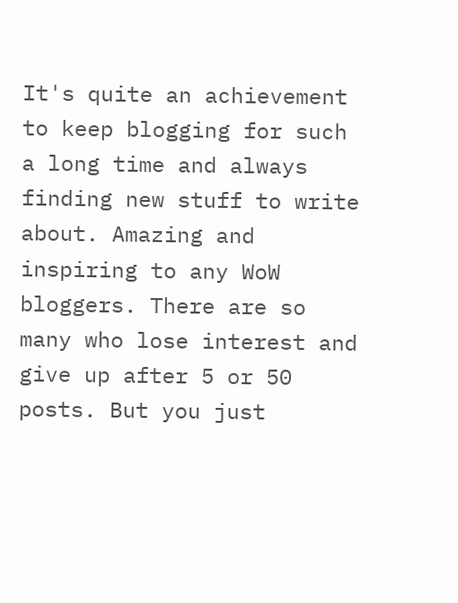It's quite an achievement to keep blogging for such a long time and always finding new stuff to write about. Amazing and inspiring to any WoW bloggers. There are so many who lose interest and give up after 5 or 50 posts. But you just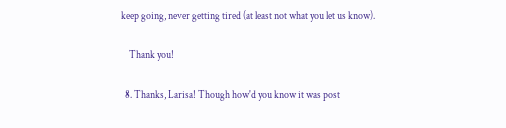keep going, never getting tired (at least not what you let us know).

    Thank you!

  8. Thanks, Larisa! Though how'd you know it was post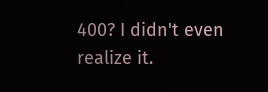400? I didn't even realize it.